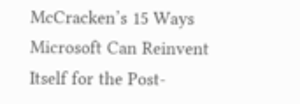McCracken’s 15 Ways Microsoft Can Reinvent Itself for the Post-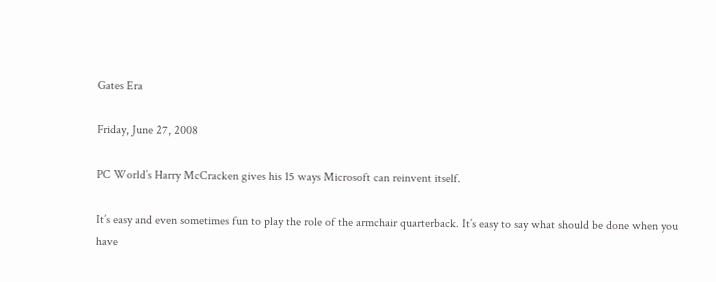Gates Era

Friday, June 27, 2008

PC World’s Harry McCracken gives his 15 ways Microsoft can reinvent itself.

It’s easy and even sometimes fun to play the role of the armchair quarterback. It’s easy to say what should be done when you have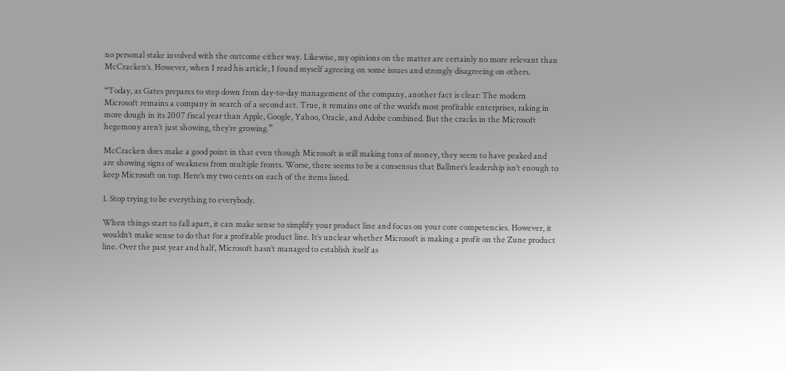no personal stake involved with the outcome either way. Likewise, my opinions on the matter are certainly no more relevant than McCracken’s. However, when I read his article, I found myself agreeing on some issues and strongly disagreeing on others.

“Today, as Gates prepares to step down from day-to-day management of the company, another fact is clear: The modern Microsoft remains a company in search of a second act. True, it remains one of the world’s most profitable enterprises, raking in more dough in its 2007 fiscal year than Apple, Google, Yahoo, Oracle, and Adobe combined. But the cracks in the Microsoft hegemony aren’t just showing, they’re growing.”

McCracken does make a good point in that even though Microsoft is still making tons of money, they seem to have peaked and are showing signs of weakness from multiple fronts. Worse, there seems to be a consensus that Ballmer’s leadership isn’t enough to keep Microsoft on top. Here’s my two cents on each of the items listed.

1. Stop trying to be everything to everybody.

When things start to fall apart, it can make sense to simplify your product line and focus on your core competencies. However, it wouldn’t make sense to do that for a profitable product line. It’s unclear whether Microsoft is making a profit on the Zune product line. Over the past year and half, Microsoft hasn’t managed to establish itself as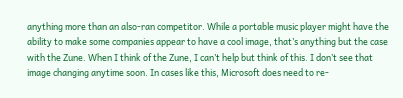anything more than an also-ran competitor. While a portable music player might have the ability to make some companies appear to have a cool image, that’s anything but the case with the Zune. When I think of the Zune, I can’t help but think of this. I don’t see that image changing anytime soon. In cases like this, Microsoft does need to re-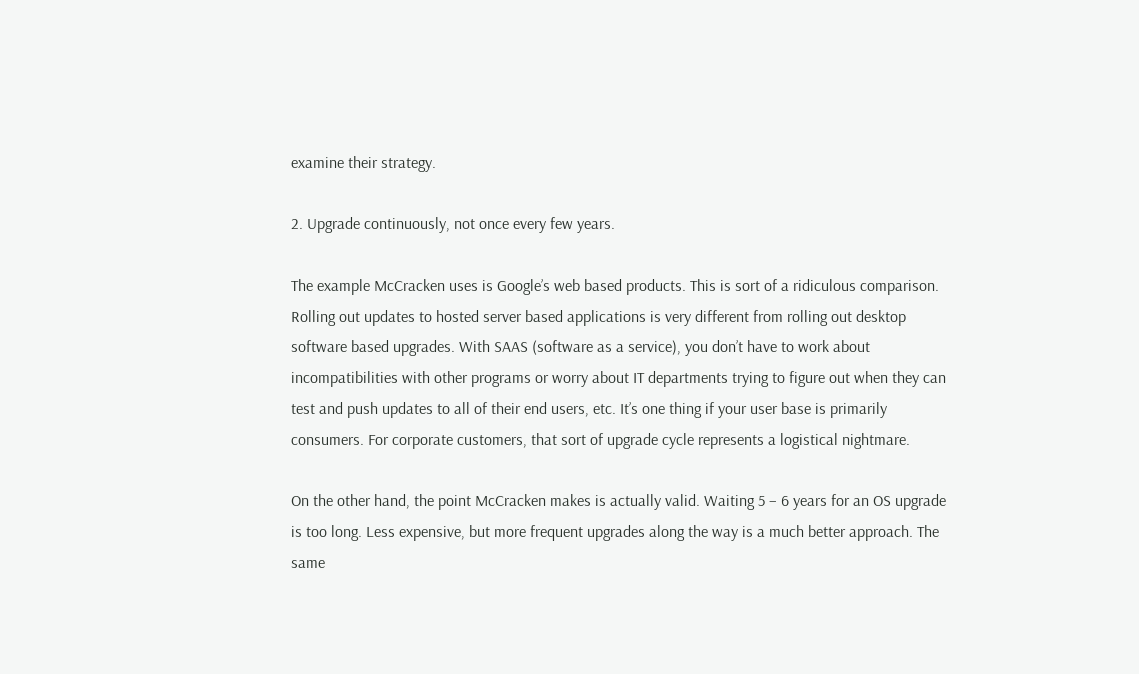examine their strategy.

2. Upgrade continuously, not once every few years.

The example McCracken uses is Google’s web based products. This is sort of a ridiculous comparison. Rolling out updates to hosted server based applications is very different from rolling out desktop software based upgrades. With SAAS (software as a service), you don’t have to work about incompatibilities with other programs or worry about IT departments trying to figure out when they can test and push updates to all of their end users, etc. It’s one thing if your user base is primarily consumers. For corporate customers, that sort of upgrade cycle represents a logistical nightmare.

On the other hand, the point McCracken makes is actually valid. Waiting 5 – 6 years for an OS upgrade is too long. Less expensive, but more frequent upgrades along the way is a much better approach. The same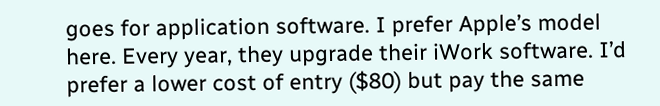goes for application software. I prefer Apple’s model here. Every year, they upgrade their iWork software. I’d prefer a lower cost of entry ($80) but pay the same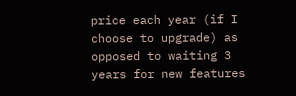price each year (if I choose to upgrade) as opposed to waiting 3 years for new features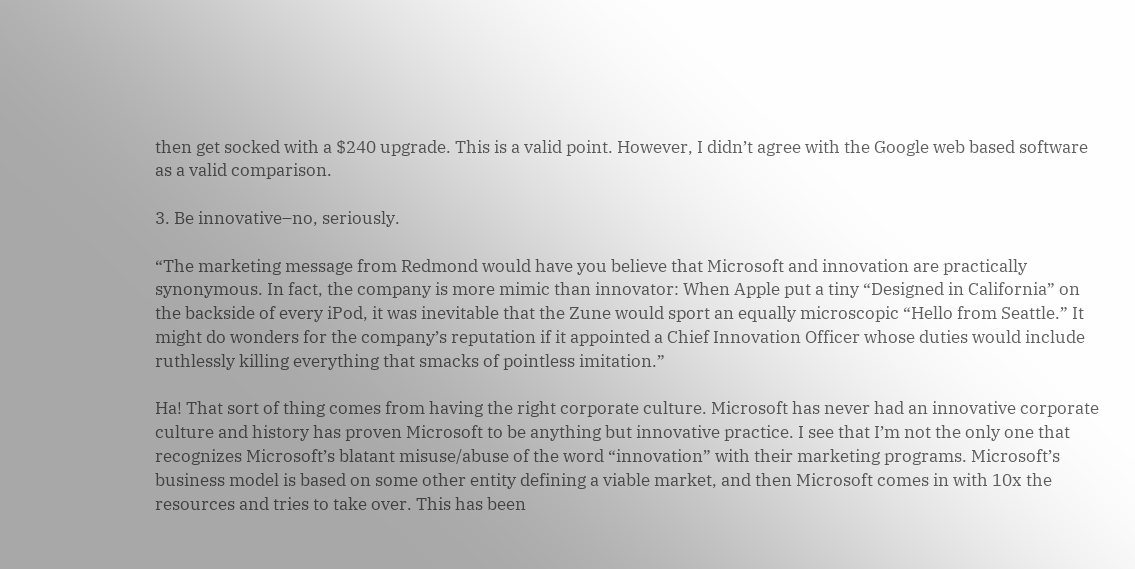then get socked with a $240 upgrade. This is a valid point. However, I didn’t agree with the Google web based software as a valid comparison.

3. Be innovative–no, seriously.

“The marketing message from Redmond would have you believe that Microsoft and innovation are practically synonymous. In fact, the company is more mimic than innovator: When Apple put a tiny “Designed in California” on the backside of every iPod, it was inevitable that the Zune would sport an equally microscopic “Hello from Seattle.” It might do wonders for the company’s reputation if it appointed a Chief Innovation Officer whose duties would include ruthlessly killing everything that smacks of pointless imitation.”

Ha! That sort of thing comes from having the right corporate culture. Microsoft has never had an innovative corporate culture and history has proven Microsoft to be anything but innovative practice. I see that I’m not the only one that recognizes Microsoft’s blatant misuse/abuse of the word “innovation” with their marketing programs. Microsoft’s business model is based on some other entity defining a viable market, and then Microsoft comes in with 10x the resources and tries to take over. This has been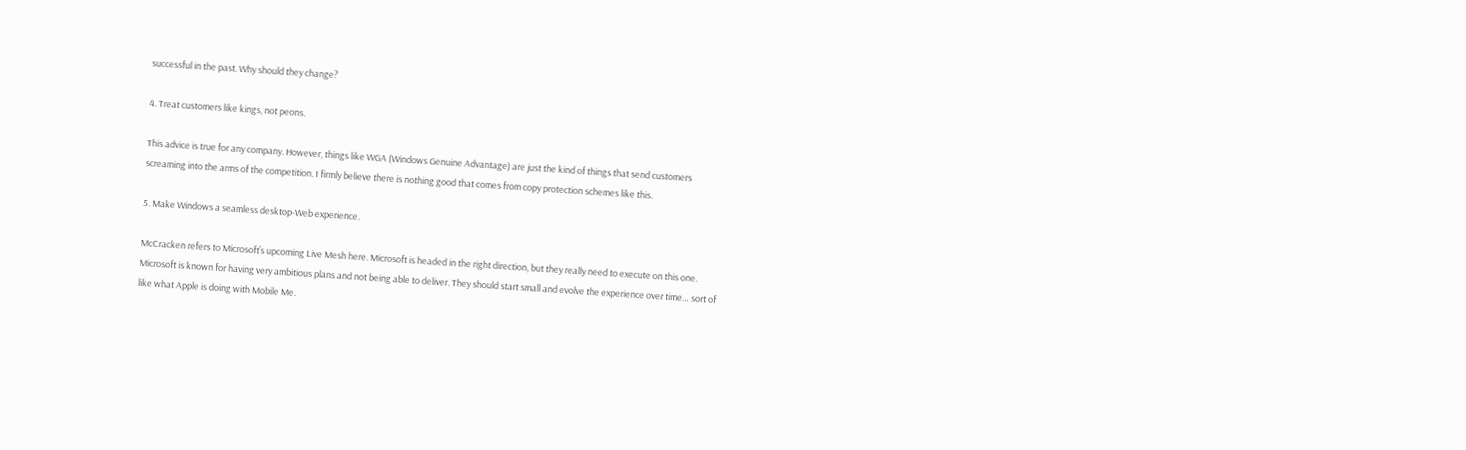successful in the past. Why should they change?

4. Treat customers like kings, not peons.

This advice is true for any company. However, things like WGA (Windows Genuine Advantage) are just the kind of things that send customers screaming into the arms of the competition. I firmly believe there is nothing good that comes from copy protection schemes like this.

5. Make Windows a seamless desktop-Web experience.

McCracken refers to Microsoft’s upcoming Live Mesh here. Microsoft is headed in the right direction, but they really need to execute on this one. Microsoft is known for having very ambitious plans and not being able to deliver. They should start small and evolve the experience over time… sort of like what Apple is doing with Mobile Me.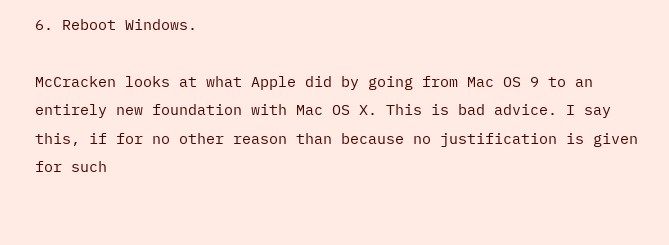6. Reboot Windows.

McCracken looks at what Apple did by going from Mac OS 9 to an entirely new foundation with Mac OS X. This is bad advice. I say this, if for no other reason than because no justification is given for such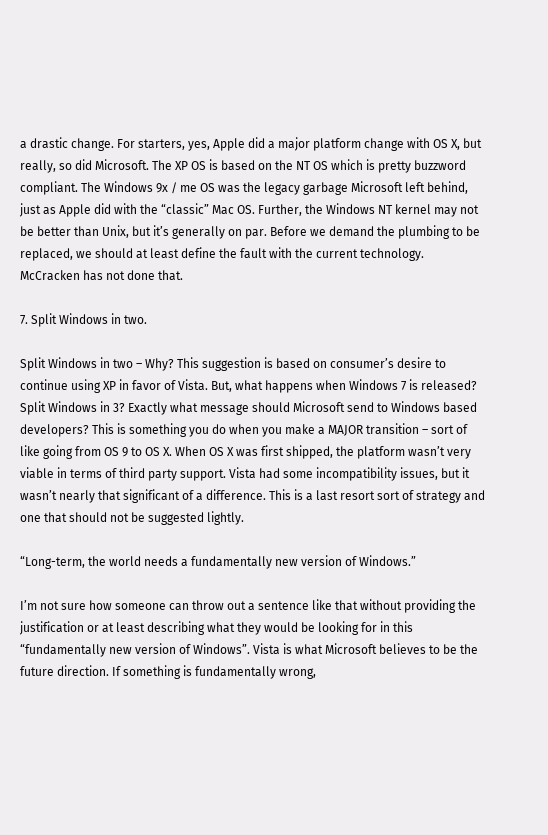a drastic change. For starters, yes, Apple did a major platform change with OS X, but really, so did Microsoft. The XP OS is based on the NT OS which is pretty buzzword compliant. The Windows 9x / me OS was the legacy garbage Microsoft left behind, just as Apple did with the “classic” Mac OS. Further, the Windows NT kernel may not be better than Unix, but it’s generally on par. Before we demand the plumbing to be replaced, we should at least define the fault with the current technology. McCracken has not done that.

7. Split Windows in two.

Split Windows in two – Why? This suggestion is based on consumer’s desire to continue using XP in favor of Vista. But, what happens when Windows 7 is released? Split Windows in 3? Exactly what message should Microsoft send to Windows based developers? This is something you do when you make a MAJOR transition – sort of like going from OS 9 to OS X. When OS X was first shipped, the platform wasn’t very viable in terms of third party support. Vista had some incompatibility issues, but it wasn’t nearly that significant of a difference. This is a last resort sort of strategy and one that should not be suggested lightly.

“Long-term, the world needs a fundamentally new version of Windows.”

I’m not sure how someone can throw out a sentence like that without providing the justification or at least describing what they would be looking for in this “fundamentally new version of Windows”. Vista is what Microsoft believes to be the future direction. If something is fundamentally wrong,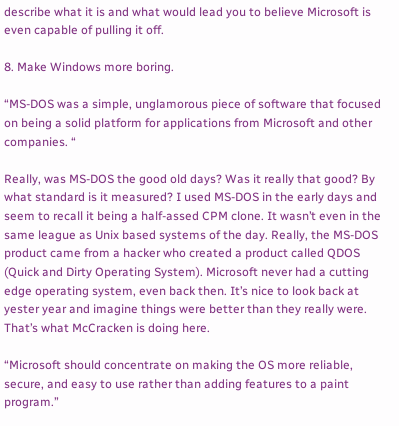describe what it is and what would lead you to believe Microsoft is even capable of pulling it off.

8. Make Windows more boring.

“MS-DOS was a simple, unglamorous piece of software that focused on being a solid platform for applications from Microsoft and other companies. “

Really, was MS-DOS the good old days? Was it really that good? By what standard is it measured? I used MS-DOS in the early days and seem to recall it being a half-assed CPM clone. It wasn’t even in the same league as Unix based systems of the day. Really, the MS-DOS product came from a hacker who created a product called QDOS (Quick and Dirty Operating System). Microsoft never had a cutting edge operating system, even back then. It’s nice to look back at yester year and imagine things were better than they really were. That’s what McCracken is doing here.

“Microsoft should concentrate on making the OS more reliable, secure, and easy to use rather than adding features to a paint program.”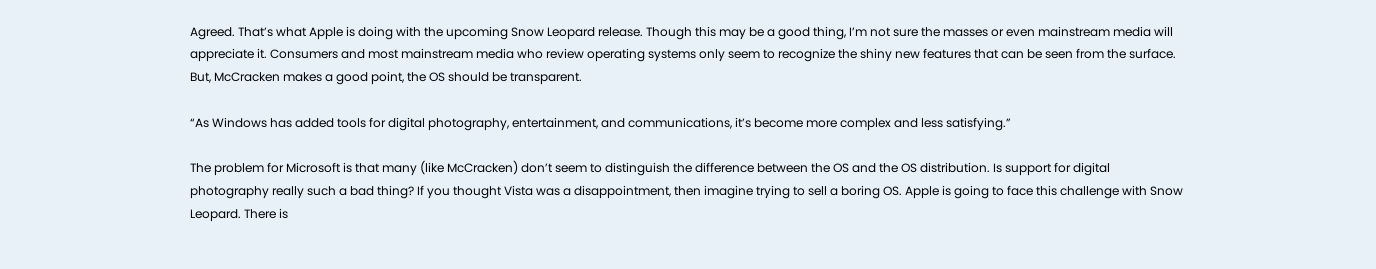Agreed. That’s what Apple is doing with the upcoming Snow Leopard release. Though this may be a good thing, I’m not sure the masses or even mainstream media will appreciate it. Consumers and most mainstream media who review operating systems only seem to recognize the shiny new features that can be seen from the surface. But, McCracken makes a good point, the OS should be transparent.

“As Windows has added tools for digital photography, entertainment, and communications, it’s become more complex and less satisfying.”

The problem for Microsoft is that many (like McCracken) don’t seem to distinguish the difference between the OS and the OS distribution. Is support for digital photography really such a bad thing? If you thought Vista was a disappointment, then imagine trying to sell a boring OS. Apple is going to face this challenge with Snow Leopard. There is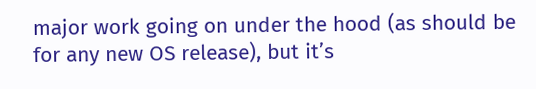major work going on under the hood (as should be for any new OS release), but it’s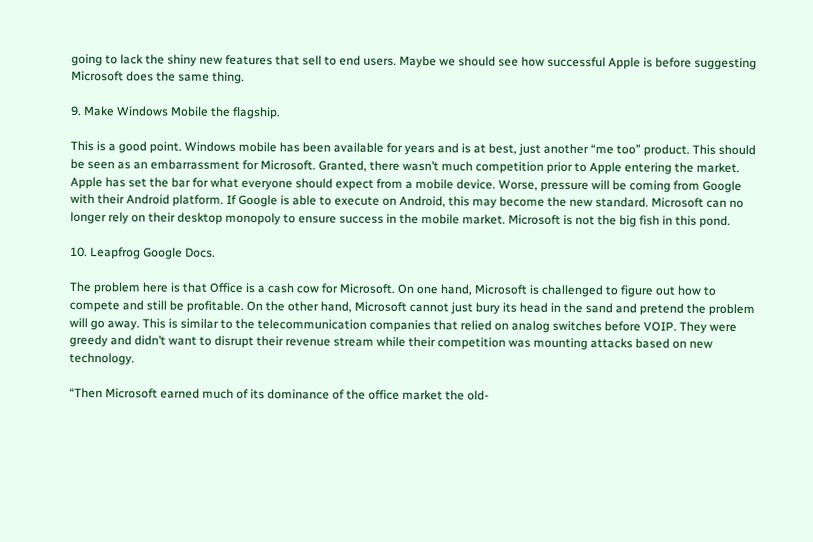going to lack the shiny new features that sell to end users. Maybe we should see how successful Apple is before suggesting Microsoft does the same thing.

9. Make Windows Mobile the flagship.

This is a good point. Windows mobile has been available for years and is at best, just another “me too” product. This should be seen as an embarrassment for Microsoft. Granted, there wasn’t much competition prior to Apple entering the market. Apple has set the bar for what everyone should expect from a mobile device. Worse, pressure will be coming from Google with their Android platform. If Google is able to execute on Android, this may become the new standard. Microsoft can no longer rely on their desktop monopoly to ensure success in the mobile market. Microsoft is not the big fish in this pond.

10. Leapfrog Google Docs.

The problem here is that Office is a cash cow for Microsoft. On one hand, Microsoft is challenged to figure out how to compete and still be profitable. On the other hand, Microsoft cannot just bury its head in the sand and pretend the problem will go away. This is similar to the telecommunication companies that relied on analog switches before VOIP. They were greedy and didn’t want to disrupt their revenue stream while their competition was mounting attacks based on new technology.

“Then Microsoft earned much of its dominance of the office market the old-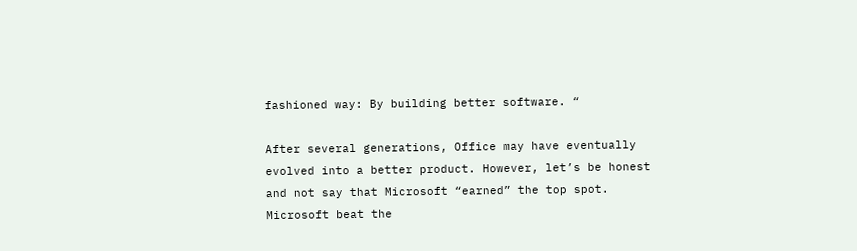fashioned way: By building better software. “

After several generations, Office may have eventually evolved into a better product. However, let’s be honest and not say that Microsoft “earned” the top spot. Microsoft beat the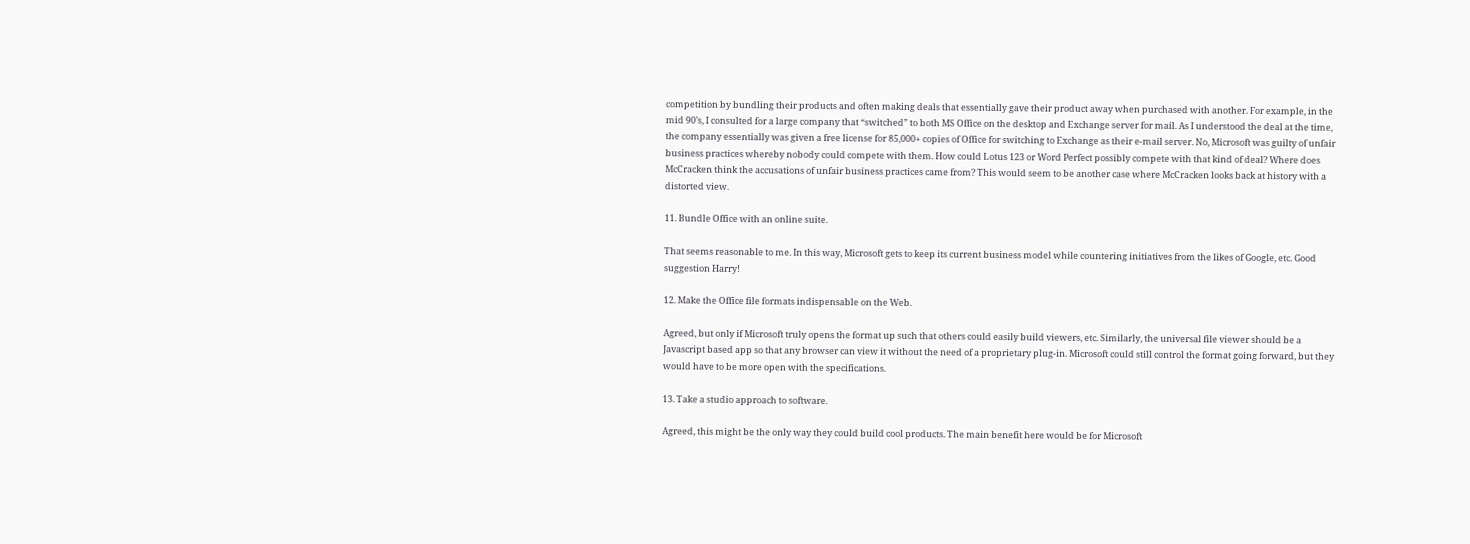competition by bundling their products and often making deals that essentially gave their product away when purchased with another. For example, in the mid 90’s, I consulted for a large company that “switched” to both MS Office on the desktop and Exchange server for mail. As I understood the deal at the time, the company essentially was given a free license for 85,000+ copies of Office for switching to Exchange as their e-mail server. No, Microsoft was guilty of unfair business practices whereby nobody could compete with them. How could Lotus 123 or Word Perfect possibly compete with that kind of deal? Where does McCracken think the accusations of unfair business practices came from? This would seem to be another case where McCracken looks back at history with a distorted view.

11. Bundle Office with an online suite.

That seems reasonable to me. In this way, Microsoft gets to keep its current business model while countering initiatives from the likes of Google, etc. Good suggestion Harry!

12. Make the Office file formats indispensable on the Web.

Agreed, but only if Microsoft truly opens the format up such that others could easily build viewers, etc. Similarly, the universal file viewer should be a Javascript based app so that any browser can view it without the need of a proprietary plug-in. Microsoft could still control the format going forward, but they would have to be more open with the specifications.

13. Take a studio approach to software.

Agreed, this might be the only way they could build cool products. The main benefit here would be for Microsoft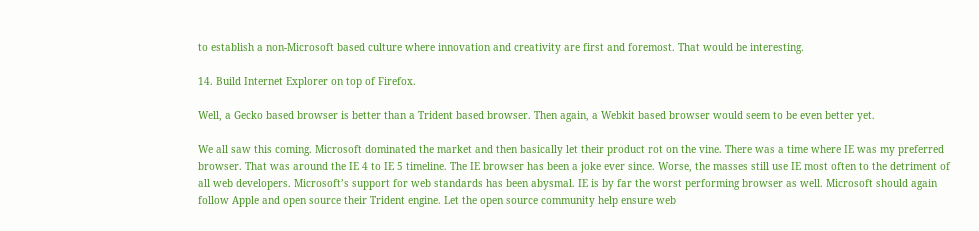to establish a non-Microsoft based culture where innovation and creativity are first and foremost. That would be interesting.

14. Build Internet Explorer on top of Firefox.

Well, a Gecko based browser is better than a Trident based browser. Then again, a Webkit based browser would seem to be even better yet.

We all saw this coming. Microsoft dominated the market and then basically let their product rot on the vine. There was a time where IE was my preferred browser. That was around the IE 4 to IE 5 timeline. The IE browser has been a joke ever since. Worse, the masses still use IE most often to the detriment of all web developers. Microsoft’s support for web standards has been abysmal. IE is by far the worst performing browser as well. Microsoft should again follow Apple and open source their Trident engine. Let the open source community help ensure web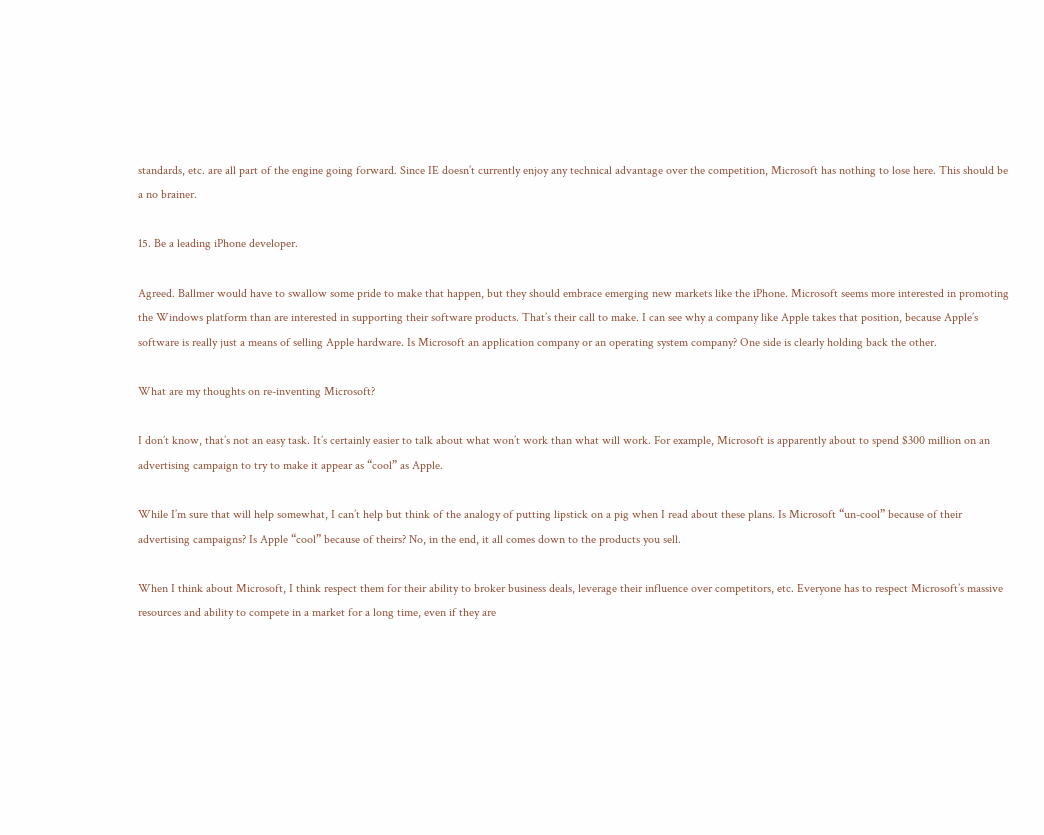standards, etc. are all part of the engine going forward. Since IE doesn’t currently enjoy any technical advantage over the competition, Microsoft has nothing to lose here. This should be a no brainer.

15. Be a leading iPhone developer.

Agreed. Ballmer would have to swallow some pride to make that happen, but they should embrace emerging new markets like the iPhone. Microsoft seems more interested in promoting the Windows platform than are interested in supporting their software products. That’s their call to make. I can see why a company like Apple takes that position, because Apple’s software is really just a means of selling Apple hardware. Is Microsoft an application company or an operating system company? One side is clearly holding back the other.

What are my thoughts on re-inventing Microsoft?

I don’t know, that’s not an easy task. It’s certainly easier to talk about what won’t work than what will work. For example, Microsoft is apparently about to spend $300 million on an advertising campaign to try to make it appear as “cool” as Apple.

While I’m sure that will help somewhat, I can’t help but think of the analogy of putting lipstick on a pig when I read about these plans. Is Microsoft “un-cool” because of their advertising campaigns? Is Apple “cool” because of theirs? No, in the end, it all comes down to the products you sell.

When I think about Microsoft, I think respect them for their ability to broker business deals, leverage their influence over competitors, etc. Everyone has to respect Microsoft’s massive resources and ability to compete in a market for a long time, even if they are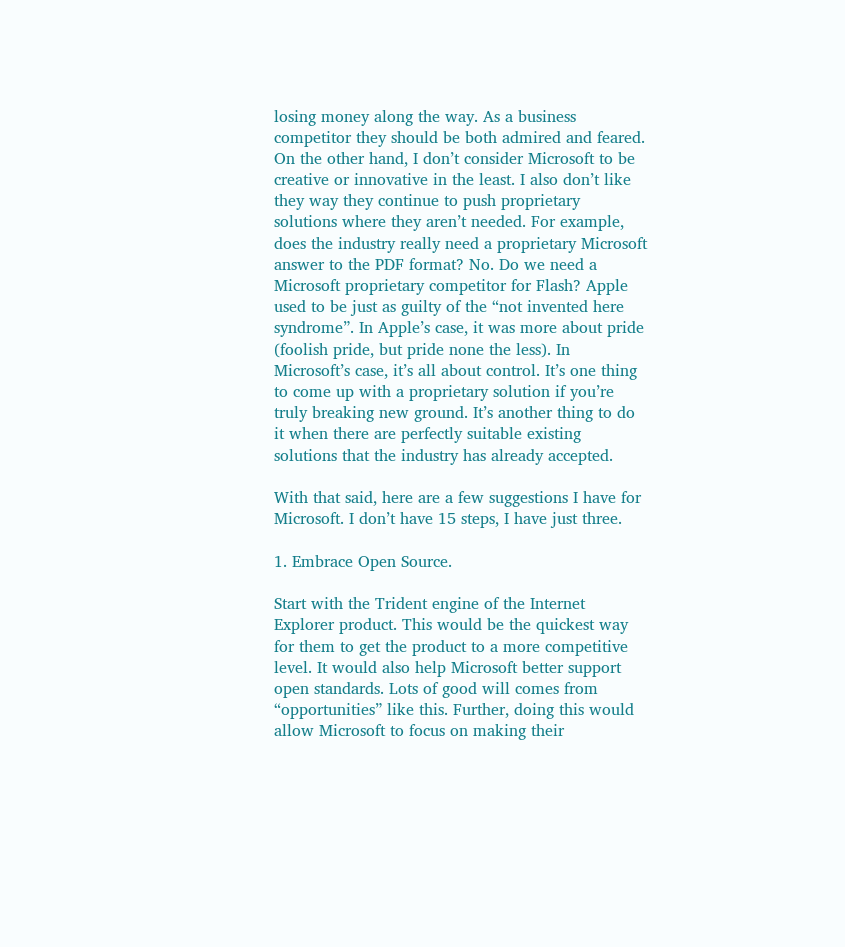losing money along the way. As a business competitor they should be both admired and feared. On the other hand, I don’t consider Microsoft to be creative or innovative in the least. I also don’t like they way they continue to push proprietary solutions where they aren’t needed. For example, does the industry really need a proprietary Microsoft answer to the PDF format? No. Do we need a Microsoft proprietary competitor for Flash? Apple used to be just as guilty of the “not invented here syndrome”. In Apple’s case, it was more about pride (foolish pride, but pride none the less). In Microsoft’s case, it’s all about control. It’s one thing to come up with a proprietary solution if you’re truly breaking new ground. It’s another thing to do it when there are perfectly suitable existing solutions that the industry has already accepted.

With that said, here are a few suggestions I have for Microsoft. I don’t have 15 steps, I have just three.

1. Embrace Open Source.

Start with the Trident engine of the Internet Explorer product. This would be the quickest way for them to get the product to a more competitive level. It would also help Microsoft better support open standards. Lots of good will comes from “opportunities” like this. Further, doing this would allow Microsoft to focus on making their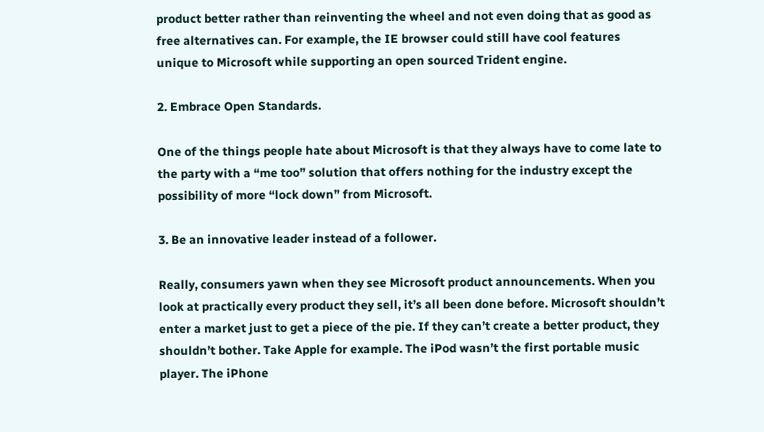product better rather than reinventing the wheel and not even doing that as good as free alternatives can. For example, the IE browser could still have cool features unique to Microsoft while supporting an open sourced Trident engine.

2. Embrace Open Standards.

One of the things people hate about Microsoft is that they always have to come late to the party with a “me too” solution that offers nothing for the industry except the possibility of more “lock down” from Microsoft.

3. Be an innovative leader instead of a follower.

Really, consumers yawn when they see Microsoft product announcements. When you look at practically every product they sell, it’s all been done before. Microsoft shouldn’t enter a market just to get a piece of the pie. If they can’t create a better product, they shouldn’t bother. Take Apple for example. The iPod wasn’t the first portable music player. The iPhone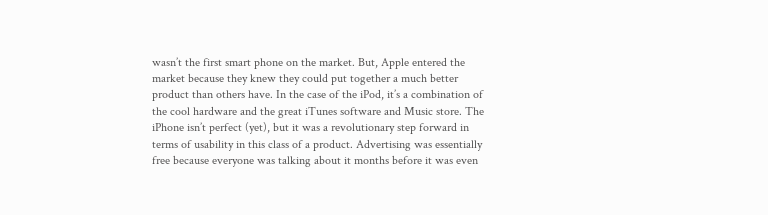wasn’t the first smart phone on the market. But, Apple entered the market because they knew they could put together a much better product than others have. In the case of the iPod, it’s a combination of the cool hardware and the great iTunes software and Music store. The iPhone isn’t perfect (yet), but it was a revolutionary step forward in terms of usability in this class of a product. Advertising was essentially free because everyone was talking about it months before it was even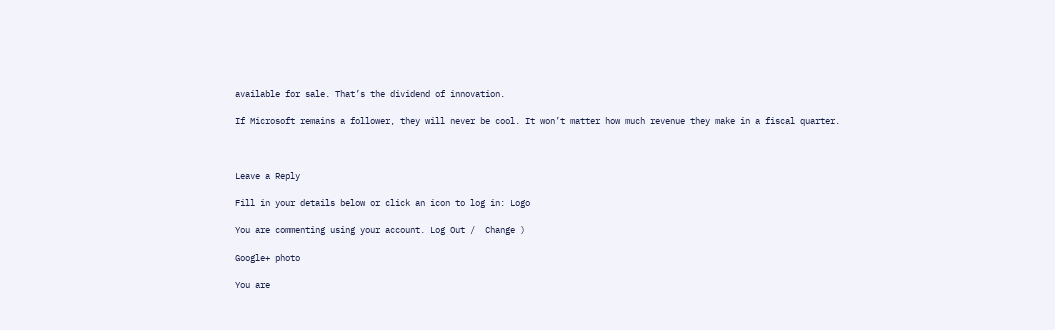available for sale. That’s the dividend of innovation.

If Microsoft remains a follower, they will never be cool. It won’t matter how much revenue they make in a fiscal quarter.



Leave a Reply

Fill in your details below or click an icon to log in: Logo

You are commenting using your account. Log Out /  Change )

Google+ photo

You are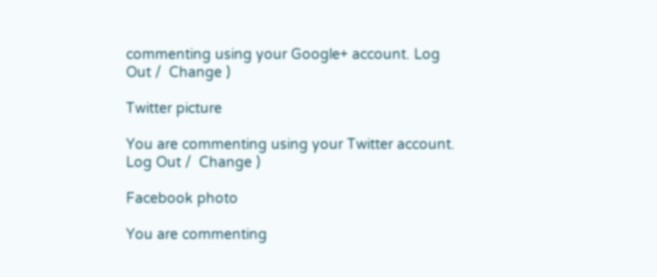commenting using your Google+ account. Log Out /  Change )

Twitter picture

You are commenting using your Twitter account. Log Out /  Change )

Facebook photo

You are commenting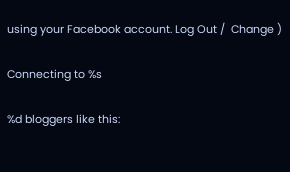using your Facebook account. Log Out /  Change )

Connecting to %s

%d bloggers like this: